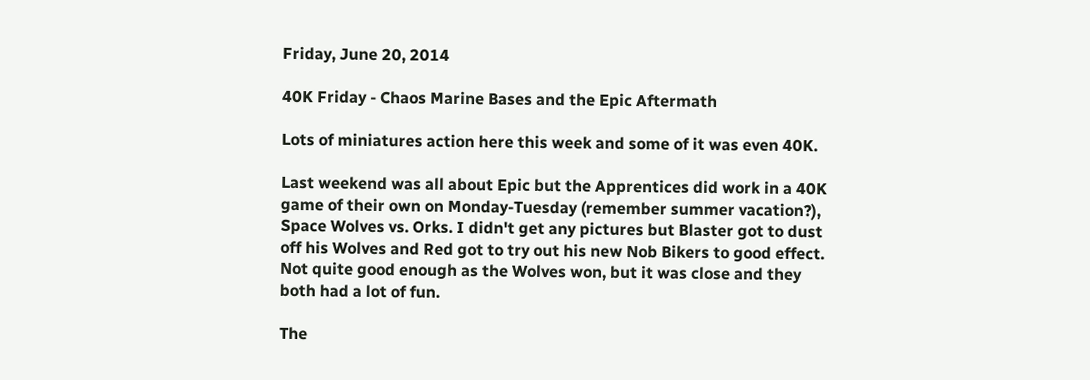Friday, June 20, 2014

40K Friday - Chaos Marine Bases and the Epic Aftermath

Lots of miniatures action here this week and some of it was even 40K.

Last weekend was all about Epic but the Apprentices did work in a 40K game of their own on Monday-Tuesday (remember summer vacation?), Space Wolves vs. Orks. I didn't get any pictures but Blaster got to dust off his Wolves and Red got to try out his new Nob Bikers to good effect. Not quite good enough as the Wolves won, but it was close and they both had a lot of fun.

The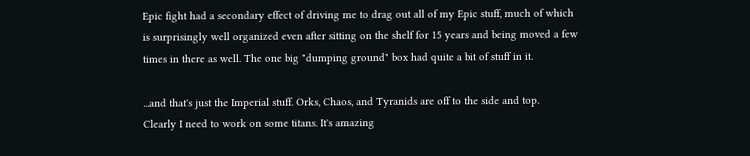Epic fight had a secondary effect of driving me to drag out all of my Epic stuff, much of which is surprisingly well organized even after sitting on the shelf for 15 years and being moved a few times in there as well. The one big "dumping ground" box had quite a bit of stuff in it.

...and that's just the Imperial stuff. Orks, Chaos, and Tyranids are off to the side and top.
Clearly I need to work on some titans. It's amazing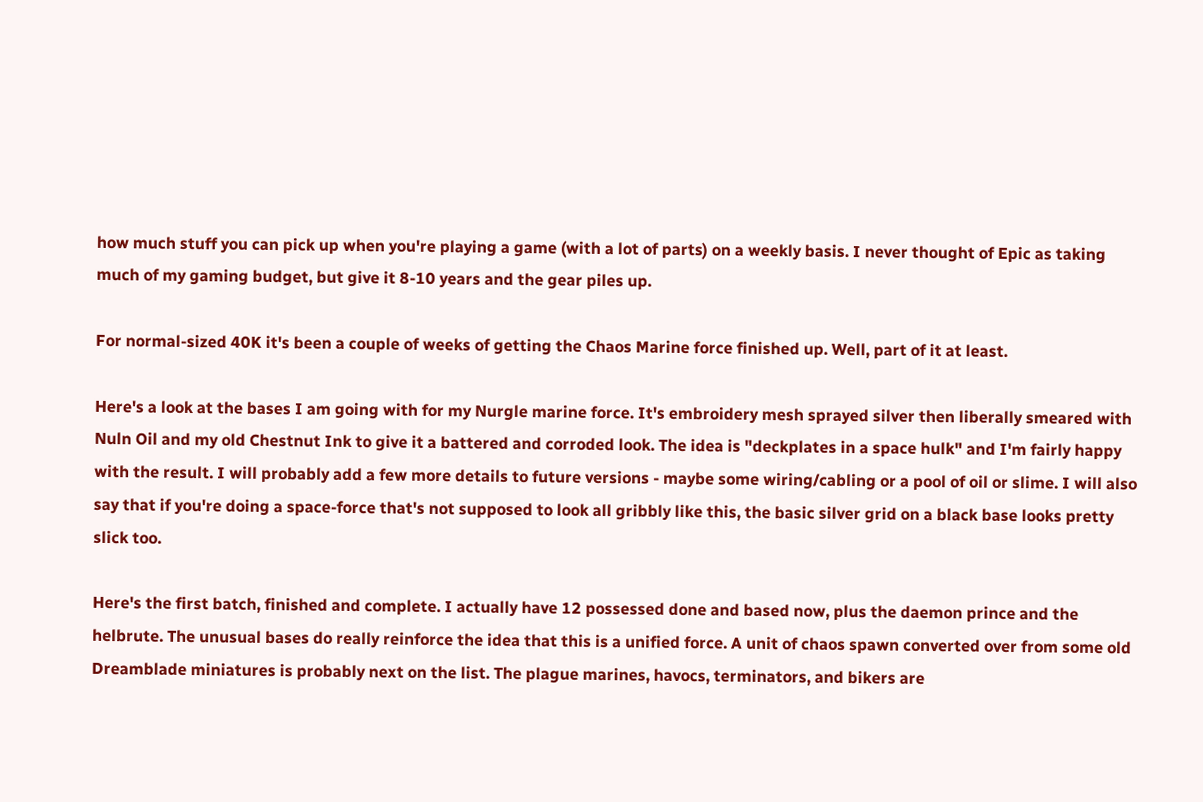how much stuff you can pick up when you're playing a game (with a lot of parts) on a weekly basis. I never thought of Epic as taking much of my gaming budget, but give it 8-10 years and the gear piles up.

For normal-sized 40K it's been a couple of weeks of getting the Chaos Marine force finished up. Well, part of it at least.

Here's a look at the bases I am going with for my Nurgle marine force. It's embroidery mesh sprayed silver then liberally smeared with Nuln Oil and my old Chestnut Ink to give it a battered and corroded look. The idea is "deckplates in a space hulk" and I'm fairly happy with the result. I will probably add a few more details to future versions - maybe some wiring/cabling or a pool of oil or slime. I will also say that if you're doing a space-force that's not supposed to look all gribbly like this, the basic silver grid on a black base looks pretty slick too.

Here's the first batch, finished and complete. I actually have 12 possessed done and based now, plus the daemon prince and the helbrute. The unusual bases do really reinforce the idea that this is a unified force. A unit of chaos spawn converted over from some old Dreamblade miniatures is probably next on the list. The plague marines, havocs, terminators, and bikers are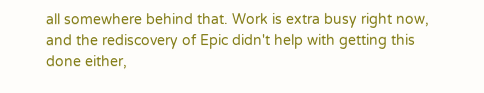all somewhere behind that. Work is extra busy right now, and the rediscovery of Epic didn't help with getting this done either,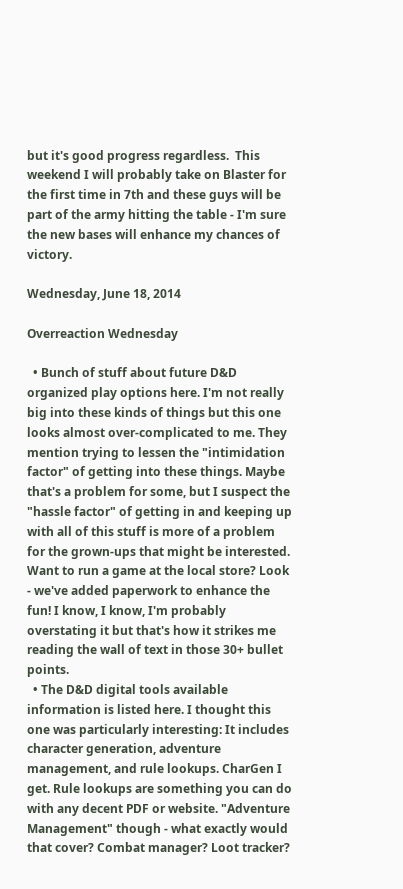but it's good progress regardless.  This weekend I will probably take on Blaster for the first time in 7th and these guys will be part of the army hitting the table - I'm sure the new bases will enhance my chances of victory.

Wednesday, June 18, 2014

Overreaction Wednesday

  • Bunch of stuff about future D&D organized play options here. I'm not really big into these kinds of things but this one looks almost over-complicated to me. They mention trying to lessen the "intimidation factor" of getting into these things. Maybe that's a problem for some, but I suspect the "hassle factor" of getting in and keeping up with all of this stuff is more of a problem for the grown-ups that might be interested. Want to run a game at the local store? Look - we've added paperwork to enhance the fun! I know, I know, I'm probably overstating it but that's how it strikes me reading the wall of text in those 30+ bullet points.
  • The D&D digital tools available information is listed here. I thought this one was particularly interesting: It includes character generation, adventure management, and rule lookups. CharGen I get. Rule lookups are something you can do with any decent PDF or website. "Adventure Management" though - what exactly would that cover? Combat manager? Loot tracker?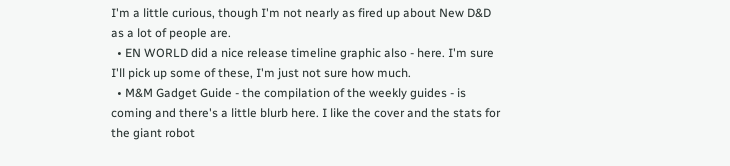I'm a little curious, though I'm not nearly as fired up about New D&D as a lot of people are.
  • EN WORLD did a nice release timeline graphic also - here. I'm sure I'll pick up some of these, I'm just not sure how much.
  • M&M Gadget Guide - the compilation of the weekly guides - is coming and there's a little blurb here. I like the cover and the stats for the giant robot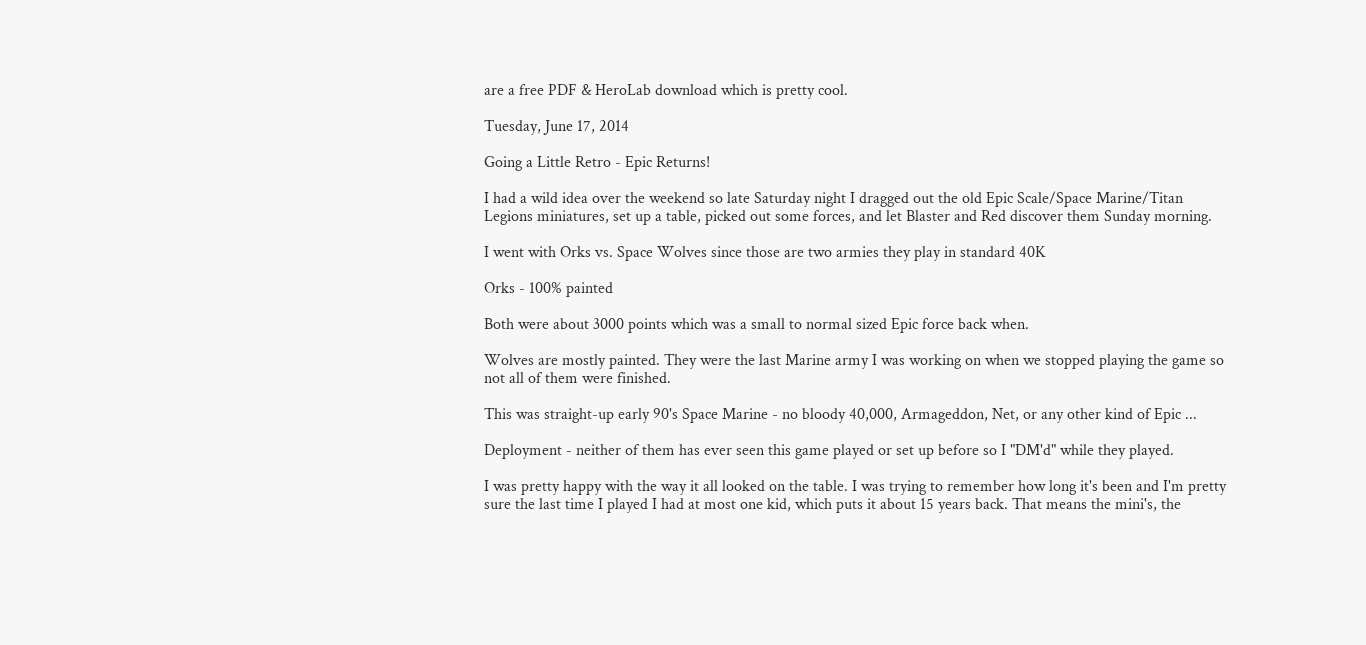are a free PDF & HeroLab download which is pretty cool.

Tuesday, June 17, 2014

Going a Little Retro - Epic Returns!

I had a wild idea over the weekend so late Saturday night I dragged out the old Epic Scale/Space Marine/Titan Legions miniatures, set up a table, picked out some forces, and let Blaster and Red discover them Sunday morning.

I went with Orks vs. Space Wolves since those are two armies they play in standard 40K

Orks - 100% painted

Both were about 3000 points which was a small to normal sized Epic force back when.

Wolves are mostly painted. They were the last Marine army I was working on when we stopped playing the game so not all of them were finished.

This was straight-up early 90's Space Marine - no bloody 40,000, Armageddon, Net, or any other kind of Epic ...

Deployment - neither of them has ever seen this game played or set up before so I "DM'd" while they played.

I was pretty happy with the way it all looked on the table. I was trying to remember how long it's been and I'm pretty sure the last time I played I had at most one kid, which puts it about 15 years back. That means the mini's, the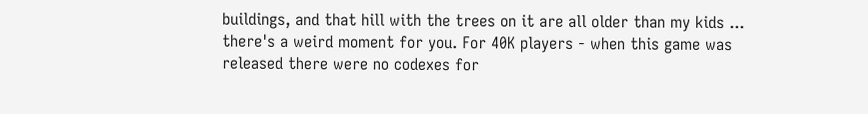buildings, and that hill with the trees on it are all older than my kids ... there's a weird moment for you. For 40K players - when this game was released there were no codexes for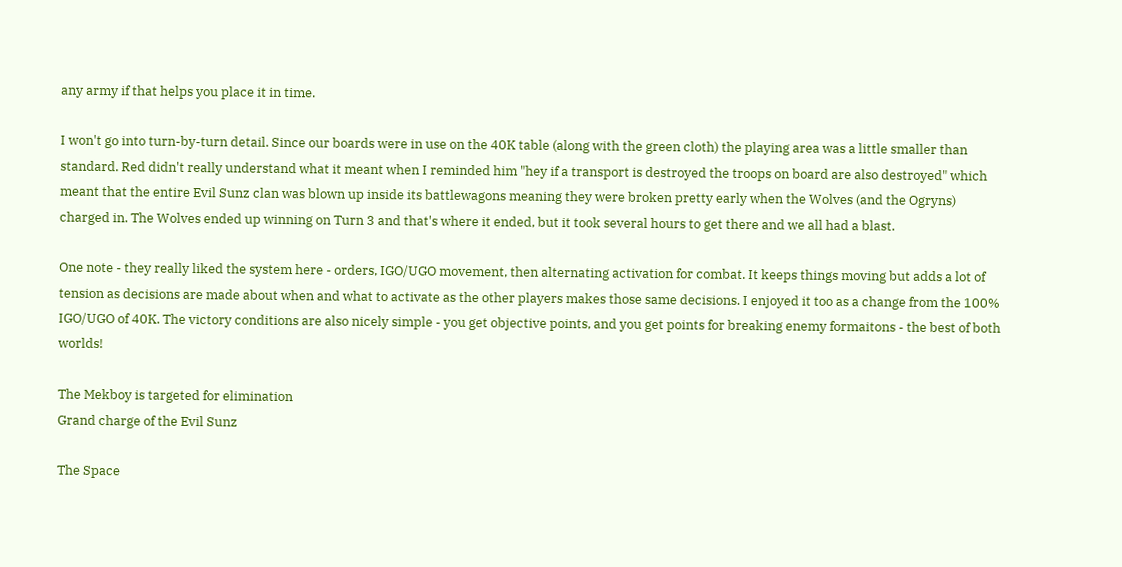any army if that helps you place it in time.

I won't go into turn-by-turn detail. Since our boards were in use on the 40K table (along with the green cloth) the playing area was a little smaller than standard. Red didn't really understand what it meant when I reminded him "hey if a transport is destroyed the troops on board are also destroyed" which meant that the entire Evil Sunz clan was blown up inside its battlewagons meaning they were broken pretty early when the Wolves (and the Ogryns) charged in. The Wolves ended up winning on Turn 3 and that's where it ended, but it took several hours to get there and we all had a blast.

One note - they really liked the system here - orders, IGO/UGO movement, then alternating activation for combat. It keeps things moving but adds a lot of tension as decisions are made about when and what to activate as the other players makes those same decisions. I enjoyed it too as a change from the 100% IGO/UGO of 40K. The victory conditions are also nicely simple - you get objective points, and you get points for breaking enemy formaitons - the best of both worlds!

The Mekboy is targeted for elimination
Grand charge of the Evil Sunz

The Space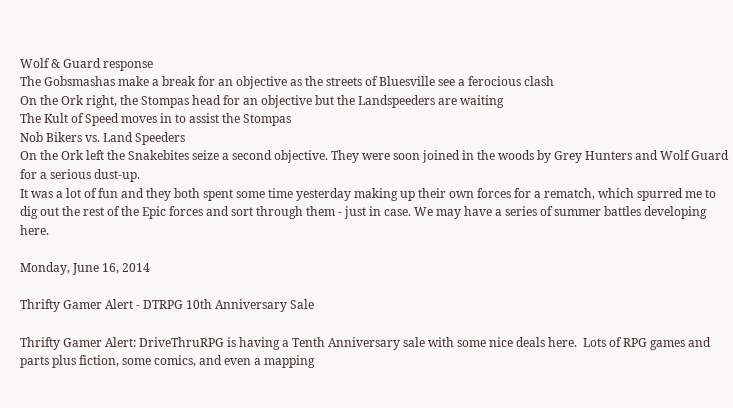Wolf & Guard response
The Gobsmashas make a break for an objective as the streets of Bluesville see a ferocious clash
On the Ork right, the Stompas head for an objective but the Landspeeders are waiting
The Kult of Speed moves in to assist the Stompas
Nob Bikers vs. Land Speeders
On the Ork left the Snakebites seize a second objective. They were soon joined in the woods by Grey Hunters and Wolf Guard for a serious dust-up.
It was a lot of fun and they both spent some time yesterday making up their own forces for a rematch, which spurred me to dig out the rest of the Epic forces and sort through them - just in case. We may have a series of summer battles developing here.

Monday, June 16, 2014

Thrifty Gamer Alert - DTRPG 10th Anniversary Sale

Thrifty Gamer Alert: DriveThruRPG is having a Tenth Anniversary sale with some nice deals here.  Lots of RPG games and parts plus fiction, some comics, and even a mapping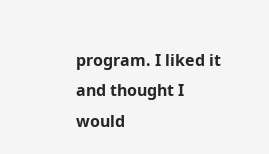program. I liked it and thought I would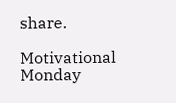share.

Motivational Monday